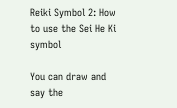Reiki Symbol 2: How to use the Sei He Ki symbol

You can draw and say the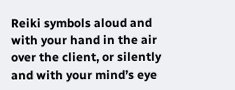Reiki symbols aloud and with your hand in the air over the client, or silently and with your mind’s eye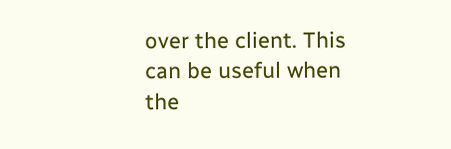over the client. This can be useful when the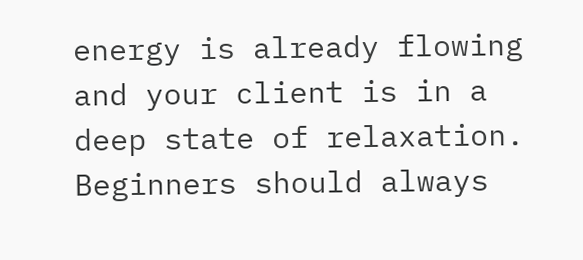energy is already flowing and your client is in a deep state of relaxation. Beginners should always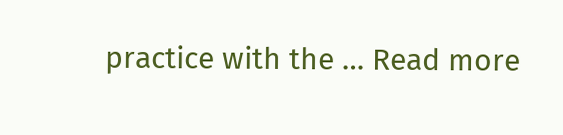practice with the … Read more